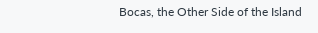Bocas, the Other Side of the Island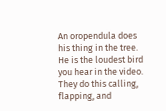An oropendula does his thing in the tree. He is the loudest bird you hear in the video. They do this calling, flapping, and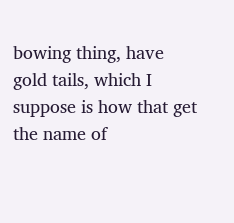bowing thing, have gold tails, which I suppose is how that get the name of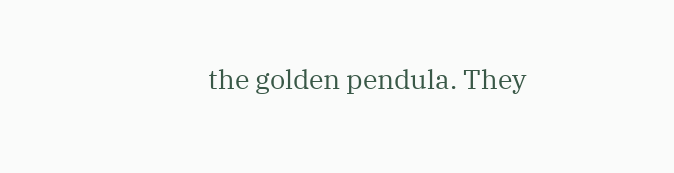the golden pendula. They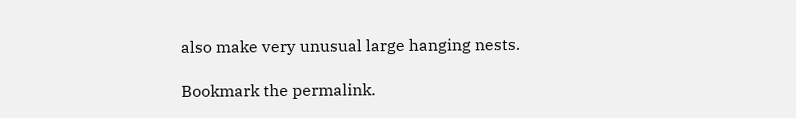also make very unusual large hanging nests.

Bookmark the permalink.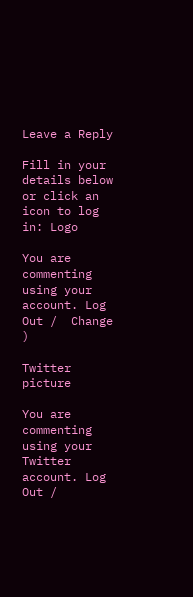Leave a Reply

Fill in your details below or click an icon to log in: Logo

You are commenting using your account. Log Out /  Change )

Twitter picture

You are commenting using your Twitter account. Log Out /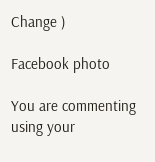Change )

Facebook photo

You are commenting using your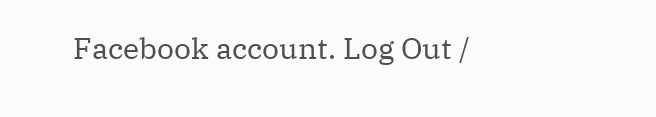Facebook account. Log Out /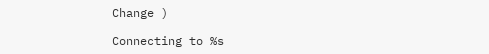Change )

Connecting to %s